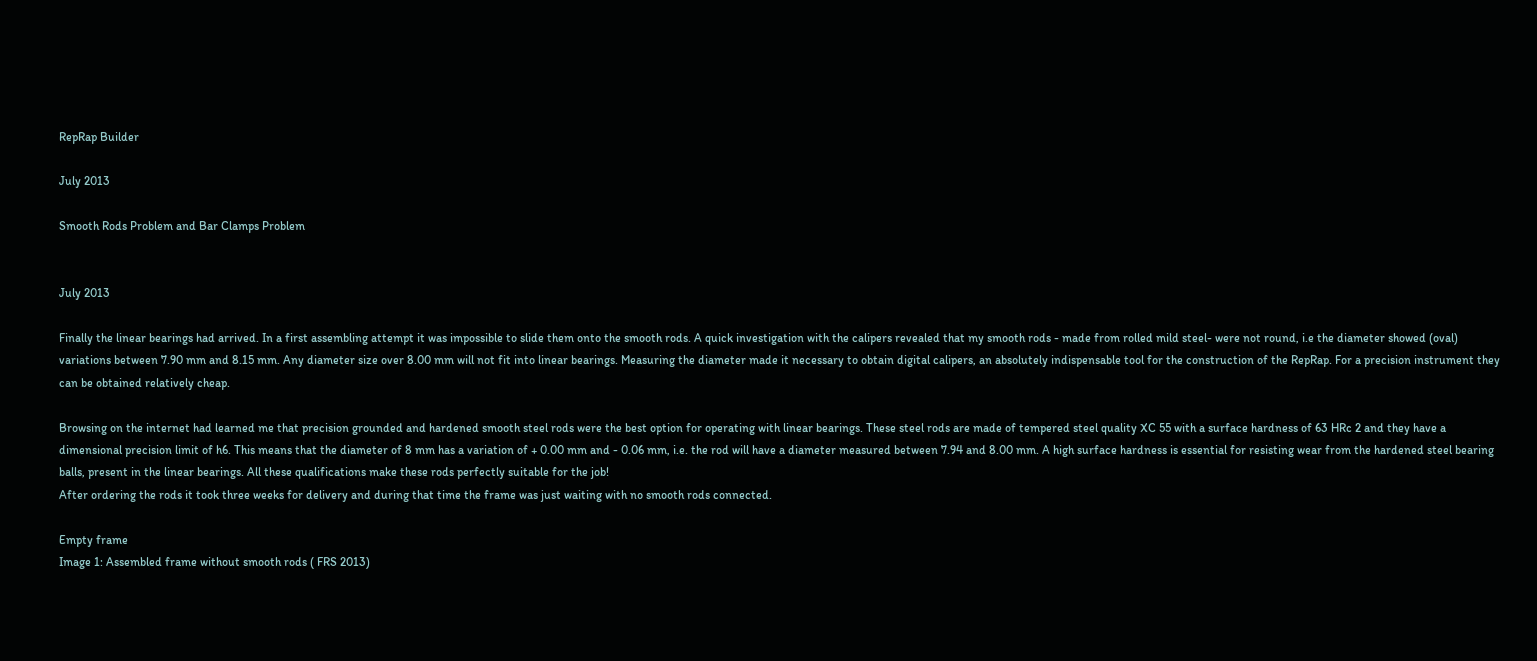RepRap Builder

July 2013

Smooth Rods Problem and Bar Clamps Problem


July 2013

Finally the linear bearings had arrived. In a first assembling attempt it was impossible to slide them onto the smooth rods. A quick investigation with the calipers revealed that my smooth rods - made from rolled mild steel- were not round, i.e the diameter showed (oval) variations between 7.90 mm and 8.15 mm. Any diameter size over 8.00 mm will not fit into linear bearings. Measuring the diameter made it necessary to obtain digital calipers, an absolutely indispensable tool for the construction of the RepRap. For a precision instrument they can be obtained relatively cheap.

Browsing on the internet had learned me that precision grounded and hardened smooth steel rods were the best option for operating with linear bearings. These steel rods are made of tempered steel quality XC 55 with a surface hardness of 63 HRc 2 and they have a dimensional precision limit of h6. This means that the diameter of 8 mm has a variation of + 0.00 mm and - 0.06 mm, i.e. the rod will have a diameter measured between 7.94 and 8.00 mm. A high surface hardness is essential for resisting wear from the hardened steel bearing balls, present in the linear bearings. All these qualifications make these rods perfectly suitable for the job!
After ordering the rods it took three weeks for delivery and during that time the frame was just waiting with no smooth rods connected.

Empty frame
Image 1: Assembled frame without smooth rods ( FRS 2013)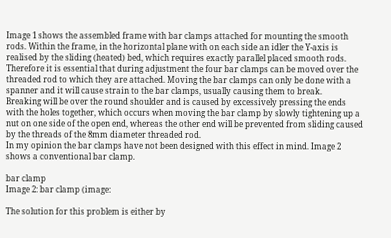Image 1 shows the assembled frame with bar clamps attached for mounting the smooth rods. Within the frame, in the horizontal plane with on each side an idler the Y-axis is realised by the sliding (heated) bed, which requires exactly parallel placed smooth rods. Therefore it is essential that during adjustment the four bar clamps can be moved over the threaded rod to which they are attached. Moving the bar clamps can only be done with a spanner and it will cause strain to the bar clamps, usually causing them to break.
Breaking will be over the round shoulder and is caused by excessively pressing the ends with the holes together, which occurs when moving the bar clamp by slowly tightening up a nut on one side of the open end, whereas the other end will be prevented from sliding caused by the threads of the 8mm diameter threaded rod.
In my opinion the bar clamps have not been designed with this effect in mind. Image 2 shows a conventional bar clamp.

bar clamp
Image 2: bar clamp (image:

The solution for this problem is either by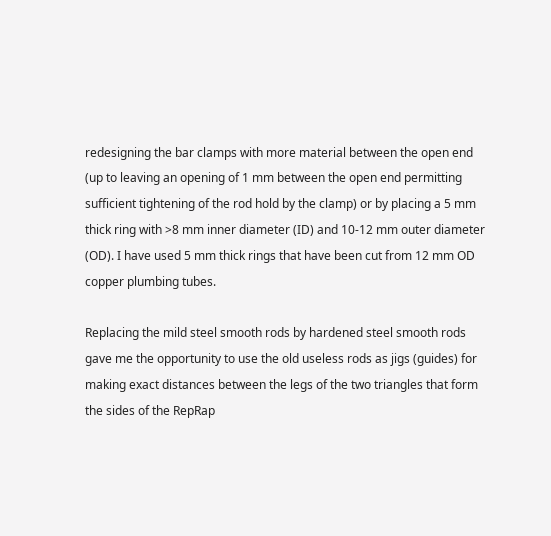redesigning the bar clamps with more material between the open end (up to leaving an opening of 1 mm between the open end permitting sufficient tightening of the rod hold by the clamp) or by placing a 5 mm thick ring with >8 mm inner diameter (ID) and 10-12 mm outer diameter (OD). I have used 5 mm thick rings that have been cut from 12 mm OD copper plumbing tubes.

Replacing the mild steel smooth rods by hardened steel smooth rods gave me the opportunity to use the old useless rods as jigs (guides) for making exact distances between the legs of the two triangles that form the sides of the RepRap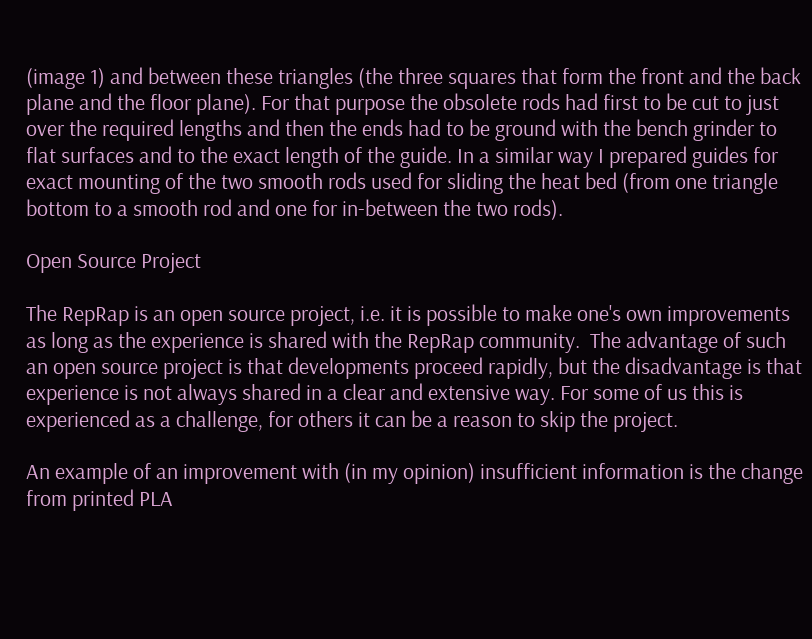(image 1) and between these triangles (the three squares that form the front and the back plane and the floor plane). For that purpose the obsolete rods had first to be cut to just over the required lengths and then the ends had to be ground with the bench grinder to flat surfaces and to the exact length of the guide. In a similar way I prepared guides for exact mounting of the two smooth rods used for sliding the heat bed (from one triangle bottom to a smooth rod and one for in-between the two rods).

Open Source Project

The RepRap is an open source project, i.e. it is possible to make one's own improvements as long as the experience is shared with the RepRap community.  The advantage of such an open source project is that developments proceed rapidly, but the disadvantage is that experience is not always shared in a clear and extensive way. For some of us this is experienced as a challenge, for others it can be a reason to skip the project.

An example of an improvement with (in my opinion) insufficient information is the change from printed PLA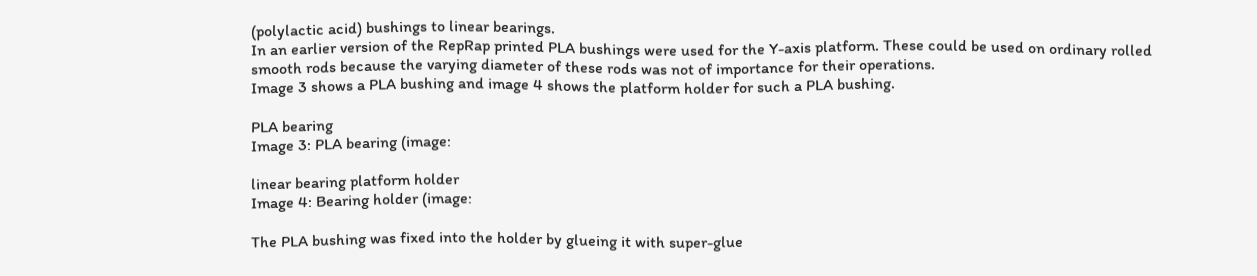(polylactic acid) bushings to linear bearings.
In an earlier version of the RepRap printed PLA bushings were used for the Y-axis platform. These could be used on ordinary rolled smooth rods because the varying diameter of these rods was not of importance for their operations.
Image 3 shows a PLA bushing and image 4 shows the platform holder for such a PLA bushing.

PLA bearing
Image 3: PLA bearing (image:

linear bearing platform holder
Image 4: Bearing holder (image:

The PLA bushing was fixed into the holder by glueing it with super-glue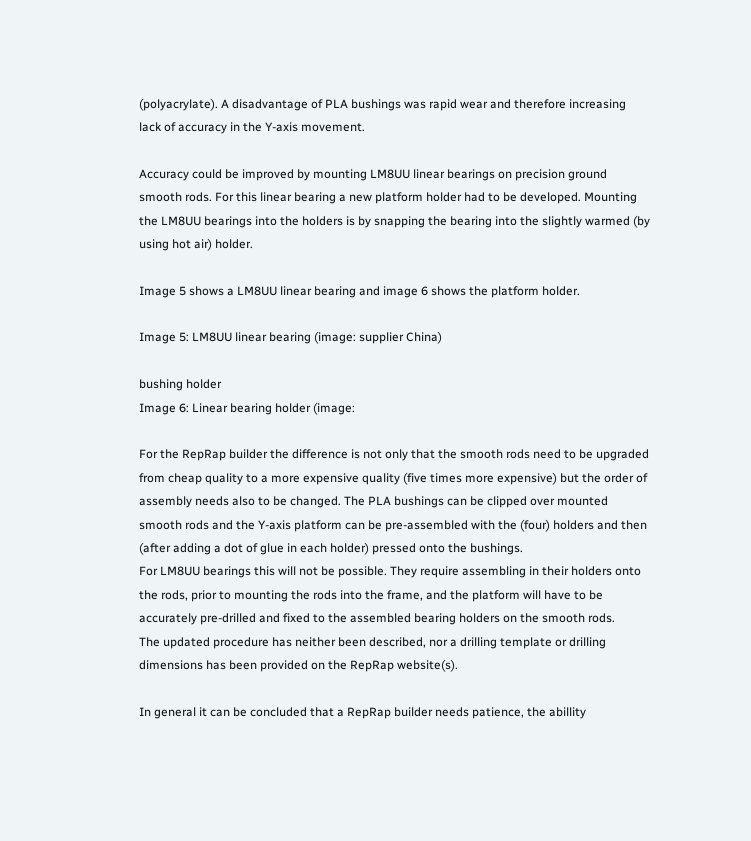(polyacrylate). A disadvantage of PLA bushings was rapid wear and therefore increasing lack of accuracy in the Y-axis movement.

Accuracy could be improved by mounting LM8UU linear bearings on precision ground smooth rods. For this linear bearing a new platform holder had to be developed. Mounting the LM8UU bearings into the holders is by snapping the bearing into the slightly warmed (by using hot air) holder.

Image 5 shows a LM8UU linear bearing and image 6 shows the platform holder.

Image 5: LM8UU linear bearing (image: supplier China)

bushing holder
Image 6: Linear bearing holder (image:

For the RepRap builder the difference is not only that the smooth rods need to be upgraded from cheap quality to a more expensive quality (five times more expensive) but the order of assembly needs also to be changed. The PLA bushings can be clipped over mounted smooth rods and the Y-axis platform can be pre-assembled with the (four) holders and then (after adding a dot of glue in each holder) pressed onto the bushings.
For LM8UU bearings this will not be possible. They require assembling in their holders onto the rods, prior to mounting the rods into the frame, and the platform will have to be accurately pre-drilled and fixed to the assembled bearing holders on the smooth rods.
The updated procedure has neither been described, nor a drilling template or drilling dimensions has been provided on the RepRap website(s).

In general it can be concluded that a RepRap builder needs patience, the abillity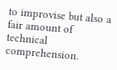to improvise but also a fair amount of technical comprehension.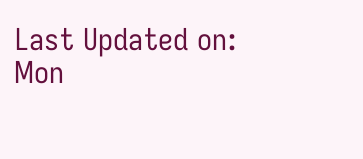Last Updated on: Mon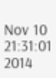Nov 10 21:31:01 2014